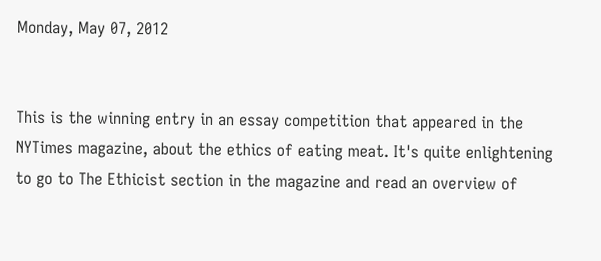Monday, May 07, 2012


This is the winning entry in an essay competition that appeared in the NYTimes magazine, about the ethics of eating meat. It's quite enlightening to go to The Ethicist section in the magazine and read an overview of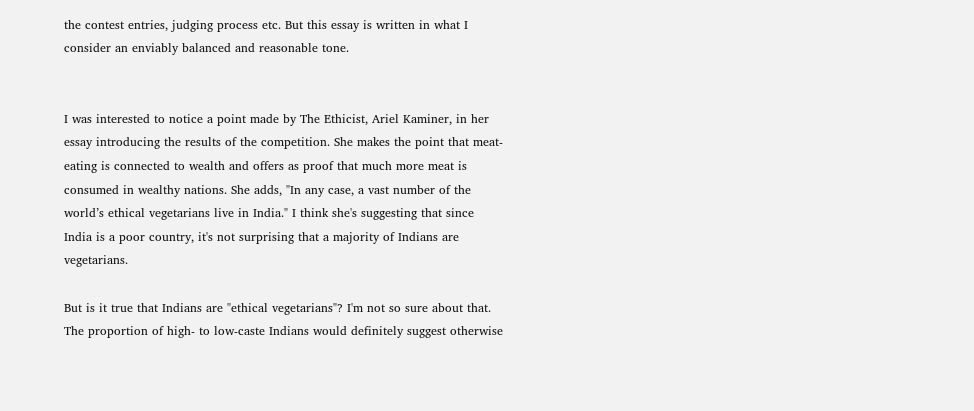the contest entries, judging process etc. But this essay is written in what I consider an enviably balanced and reasonable tone.


I was interested to notice a point made by The Ethicist, Ariel Kaminer, in her essay introducing the results of the competition. She makes the point that meat-eating is connected to wealth and offers as proof that much more meat is consumed in wealthy nations. She adds, "In any case, a vast number of the world’s ethical vegetarians live in India." I think she's suggesting that since India is a poor country, it's not surprising that a majority of Indians are vegetarians.

But is it true that Indians are "ethical vegetarians"? I'm not so sure about that. The proportion of high- to low-caste Indians would definitely suggest otherwise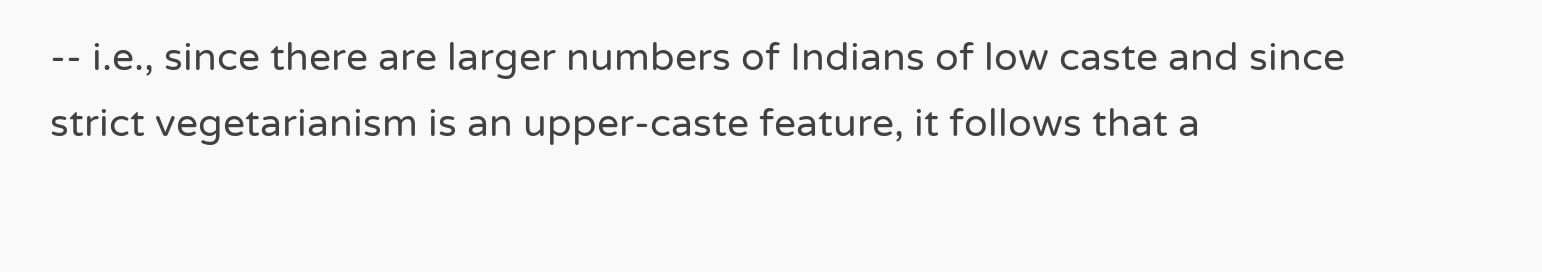-- i.e., since there are larger numbers of Indians of low caste and since strict vegetarianism is an upper-caste feature, it follows that a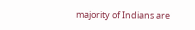majority of Indians are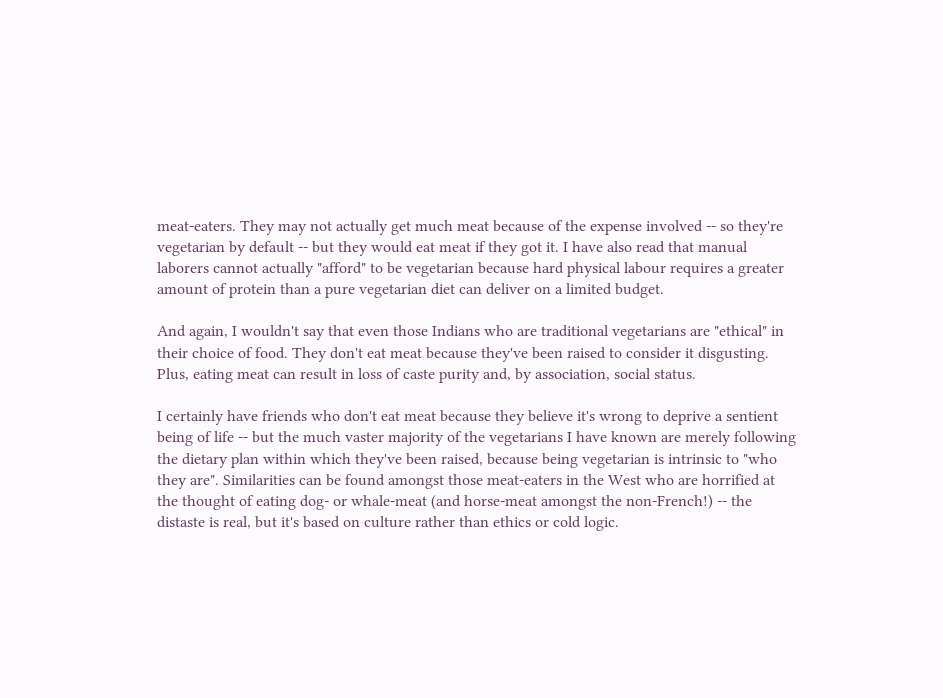meat-eaters. They may not actually get much meat because of the expense involved -- so they're vegetarian by default -- but they would eat meat if they got it. I have also read that manual laborers cannot actually "afford" to be vegetarian because hard physical labour requires a greater amount of protein than a pure vegetarian diet can deliver on a limited budget.

And again, I wouldn't say that even those Indians who are traditional vegetarians are "ethical" in their choice of food. They don't eat meat because they've been raised to consider it disgusting. Plus, eating meat can result in loss of caste purity and, by association, social status.

I certainly have friends who don't eat meat because they believe it's wrong to deprive a sentient being of life -- but the much vaster majority of the vegetarians I have known are merely following the dietary plan within which they've been raised, because being vegetarian is intrinsic to "who they are". Similarities can be found amongst those meat-eaters in the West who are horrified at the thought of eating dog- or whale-meat (and horse-meat amongst the non-French!) -- the distaste is real, but it's based on culture rather than ethics or cold logic.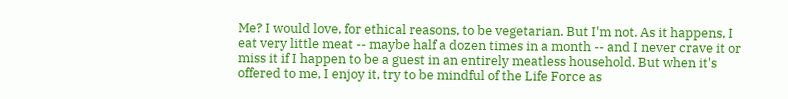Me? I would love, for ethical reasons, to be vegetarian. But I'm not. As it happens, I eat very little meat -- maybe half a dozen times in a month -- and I never crave it or miss it if I happen to be a guest in an entirely meatless household. But when it's offered to me, I enjoy it, try to be mindful of the Life Force as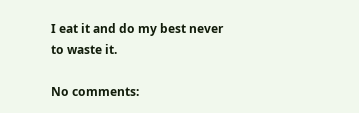I eat it and do my best never to waste it.

No comments: